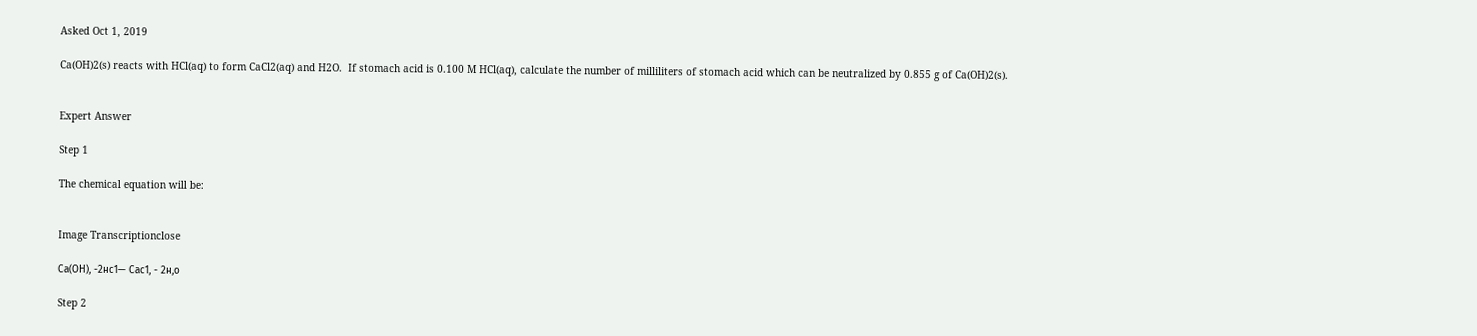Asked Oct 1, 2019

Ca(OH)2(s) reacts with HCl(aq) to form CaCl2(aq) and H2O.  If stomach acid is 0.100 M HCl(aq), calculate the number of milliliters of stomach acid which can be neutralized by 0.855 g of Ca(OH)2(s).


Expert Answer

Step 1

The chemical equation will be:


Image Transcriptionclose

Са(ОН), -2нс1— Сас1, - 2н,о

Step 2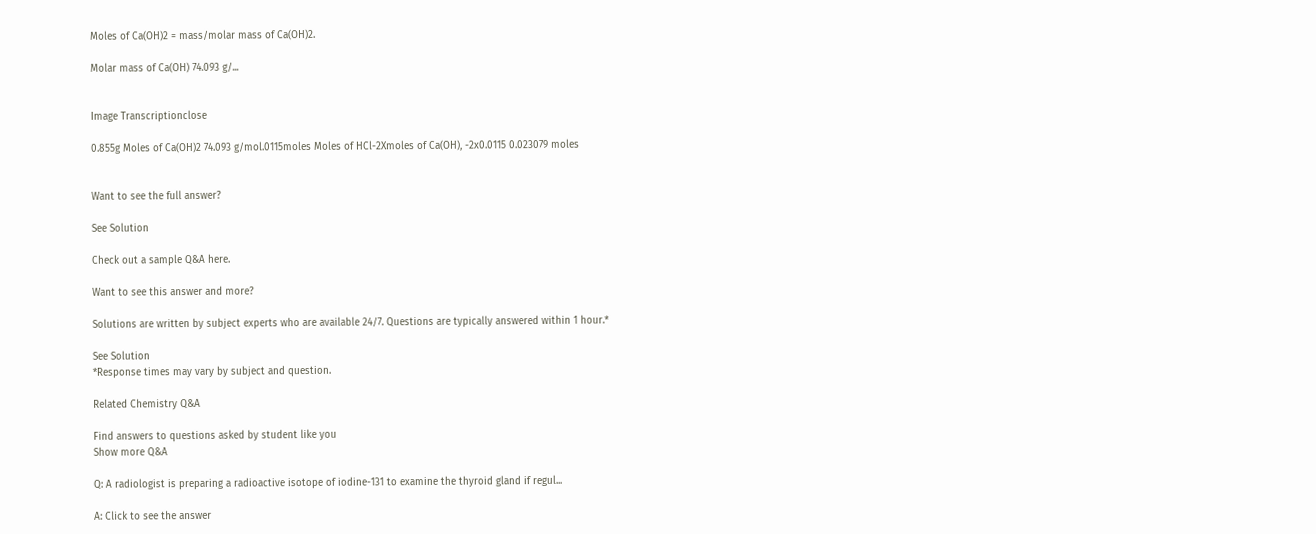Moles of Ca(OH)2 = mass/molar mass of Ca(OH)2.

Molar mass of Ca(OH) 74.093 g/...


Image Transcriptionclose

0.855g Moles of Ca(OH)2 74.093 g/mol.0115moles Moles of HCl-2Xmoles of Ca(OH), -2x0.0115 0.023079 moles


Want to see the full answer?

See Solution

Check out a sample Q&A here.

Want to see this answer and more?

Solutions are written by subject experts who are available 24/7. Questions are typically answered within 1 hour.*

See Solution
*Response times may vary by subject and question.

Related Chemistry Q&A

Find answers to questions asked by student like you
Show more Q&A

Q: A radiologist is preparing a radioactive isotope of iodine-131 to examine the thyroid gland if regul...

A: Click to see the answer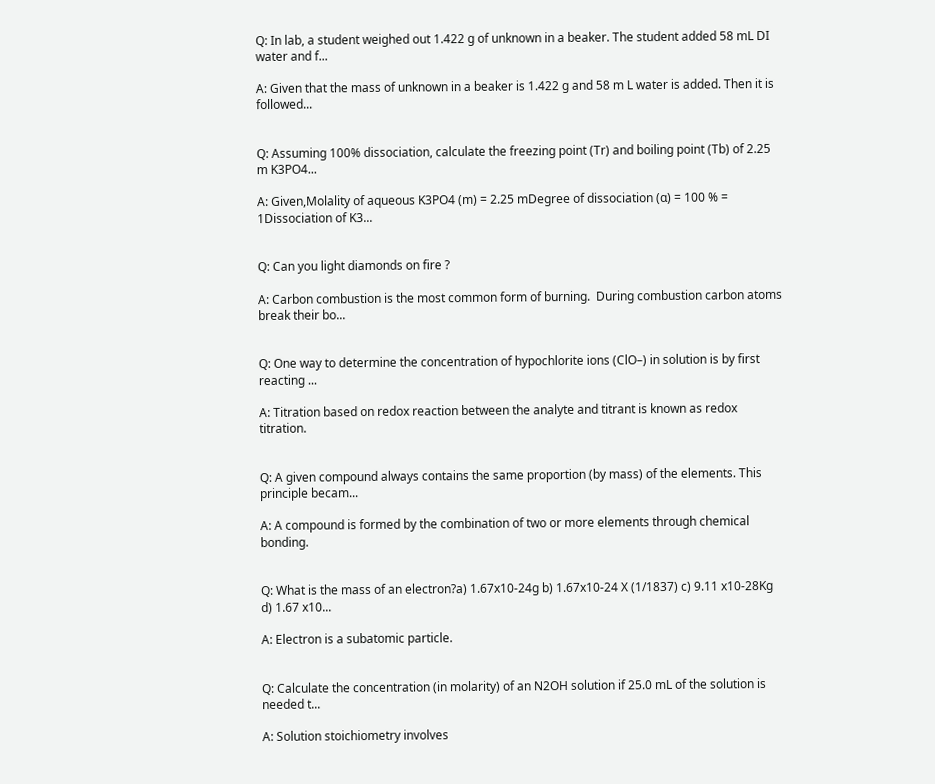Q: In lab, a student weighed out 1.422 g of unknown in a beaker. The student added 58 mL DI water and f...

A: Given that the mass of unknown in a beaker is 1.422 g and 58 m L water is added. Then it is followed...


Q: Assuming 100% dissociation, calculate the freezing point (Tr) and boiling point (Tb) of 2.25 m K3PO4...

A: Given,Molality of aqueous K3PO4 (m) = 2.25 mDegree of dissociation (α) = 100 % = 1Dissociation of K3...


Q: Can you light diamonds on fire ?

A: Carbon combustion is the most common form of burning.  During combustion carbon atoms break their bo...


Q: One way to determine the concentration of hypochlorite ions (ClO–) in solution is by first reacting ...

A: Titration based on redox reaction between the analyte and titrant is known as redox titration.


Q: A given compound always contains the same proportion (by mass) of the elements. This principle becam...

A: A compound is formed by the combination of two or more elements through chemical bonding.


Q: What is the mass of an electron?a) 1.67x10-24g b) 1.67x10-24 X (1/1837) c) 9.11 x10-28Kg d) 1.67 x10...

A: Electron is a subatomic particle.


Q: Calculate the concentration (in molarity) of an N2OH solution if 25.0 mL of the solution is needed t...

A: Solution stoichiometry involves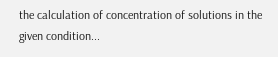the calculation of concentration of solutions in the given condition...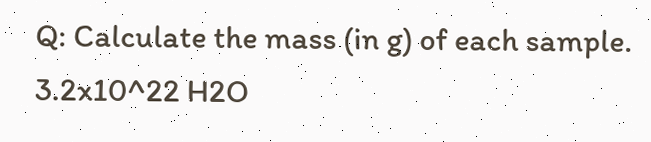Q: Calculate the mass (in g) of each sample.  3.2x10^22 H2O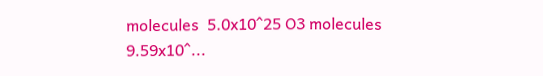molecules  5.0x10^25 O3 molecules  9.59x10^...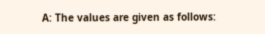A: The values are given as follows: